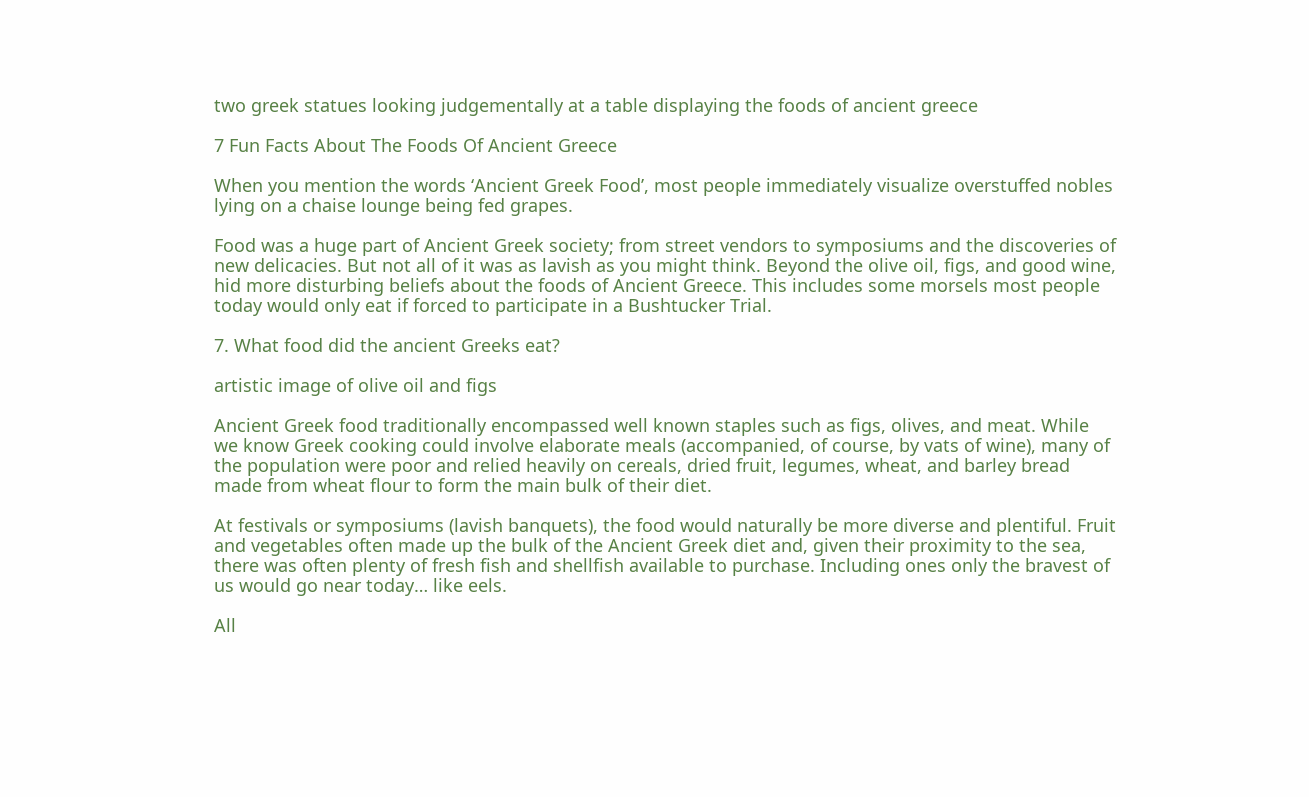two greek statues looking judgementally at a table displaying the foods of ancient greece

7 Fun Facts About The Foods Of Ancient Greece

When you mention the words ‘Ancient Greek Food’, most people immediately visualize overstuffed nobles lying on a chaise lounge being fed grapes.

Food was a huge part of Ancient Greek society; from street vendors to symposiums and the discoveries of new delicacies. But not all of it was as lavish as you might think. Beyond the olive oil, figs, and good wine, hid more disturbing beliefs about the foods of Ancient Greece. This includes some morsels most people today would only eat if forced to participate in a Bushtucker Trial.

7. What food did the ancient Greeks eat?

artistic image of olive oil and figs

Ancient Greek food traditionally encompassed well known staples such as figs, olives, and meat. While we know Greek cooking could involve elaborate meals (accompanied, of course, by vats of wine), many of the population were poor and relied heavily on cereals, dried fruit, legumes, wheat, and barley bread made from wheat flour to form the main bulk of their diet.

At festivals or symposiums (lavish banquets), the food would naturally be more diverse and plentiful. Fruit and vegetables often made up the bulk of the Ancient Greek diet and, given their proximity to the sea, there was often plenty of fresh fish and shellfish available to purchase. Including ones only the bravest of us would go near today… like eels.

All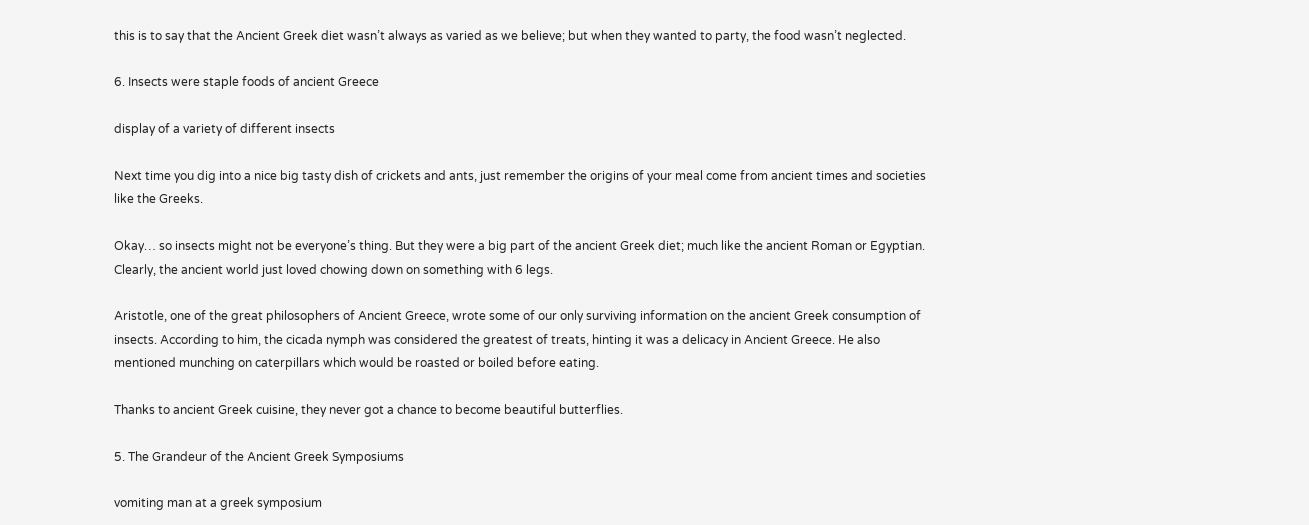this is to say that the Ancient Greek diet wasn’t always as varied as we believe; but when they wanted to party, the food wasn’t neglected.

6. Insects were staple foods of ancient Greece

display of a variety of different insects

Next time you dig into a nice big tasty dish of crickets and ants, just remember the origins of your meal come from ancient times and societies like the Greeks.

Okay… so insects might not be everyone’s thing. But they were a big part of the ancient Greek diet; much like the ancient Roman or Egyptian. Clearly, the ancient world just loved chowing down on something with 6 legs.

Aristotle, one of the great philosophers of Ancient Greece, wrote some of our only surviving information on the ancient Greek consumption of insects. According to him, the cicada nymph was considered the greatest of treats, hinting it was a delicacy in Ancient Greece. He also mentioned munching on caterpillars which would be roasted or boiled before eating.

Thanks to ancient Greek cuisine, they never got a chance to become beautiful butterflies.

5. The Grandeur of the Ancient Greek Symposiums

vomiting man at a greek symposium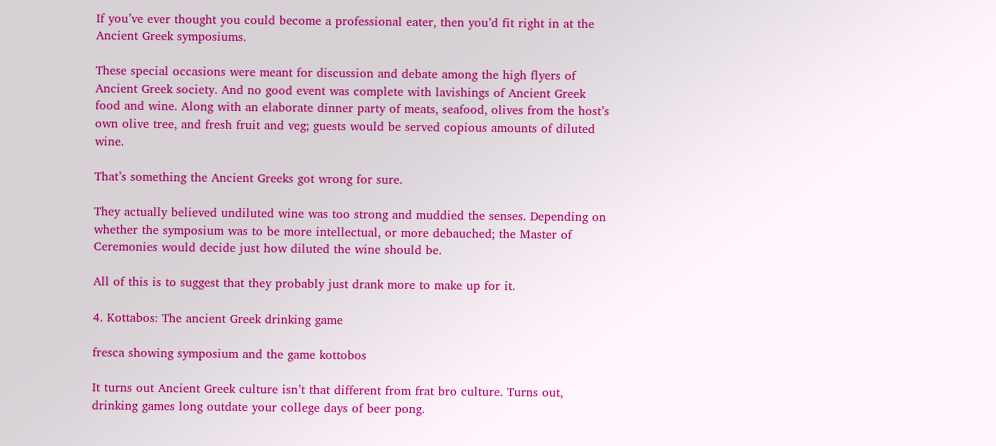If you’ve ever thought you could become a professional eater, then you’d fit right in at the Ancient Greek symposiums.

These special occasions were meant for discussion and debate among the high flyers of Ancient Greek society. And no good event was complete with lavishings of Ancient Greek food and wine. Along with an elaborate dinner party of meats, seafood, olives from the host’s own olive tree, and fresh fruit and veg; guests would be served copious amounts of diluted wine.

That’s something the Ancient Greeks got wrong for sure.

They actually believed undiluted wine was too strong and muddied the senses. Depending on whether the symposium was to be more intellectual, or more debauched; the Master of Ceremonies would decide just how diluted the wine should be.

All of this is to suggest that they probably just drank more to make up for it.

4. Kottabos: The ancient Greek drinking game

fresca showing symposium and the game kottobos

It turns out Ancient Greek culture isn’t that different from frat bro culture. Turns out, drinking games long outdate your college days of beer pong.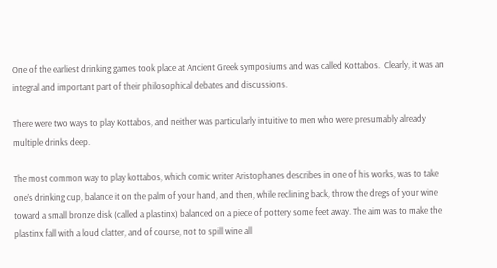One of the earliest drinking games took place at Ancient Greek symposiums and was called Kottabos.  Clearly, it was an integral and important part of their philosophical debates and discussions.

There were two ways to play Kottabos, and neither was particularly intuitive to men who were presumably already multiple drinks deep.

The most common way to play kottabos, which comic writer Aristophanes describes in one of his works, was to take one’s drinking cup, balance it on the palm of your hand, and then, while reclining back, throw the dregs of your wine toward a small bronze disk (called a plastinx) balanced on a piece of pottery some feet away. The aim was to make the plastinx fall with a loud clatter, and of course, not to spill wine all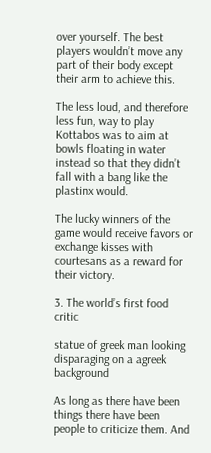over yourself. The best players wouldn’t move any part of their body except their arm to achieve this.

The less loud, and therefore less fun, way to play Kottabos was to aim at bowls floating in water instead so that they didn’t fall with a bang like the plastinx would.

The lucky winners of the game would receive favors or exchange kisses with courtesans as a reward for their victory.

3. The world’s first food critic

statue of greek man looking disparaging on a agreek background

As long as there have been things there have been people to criticize them. And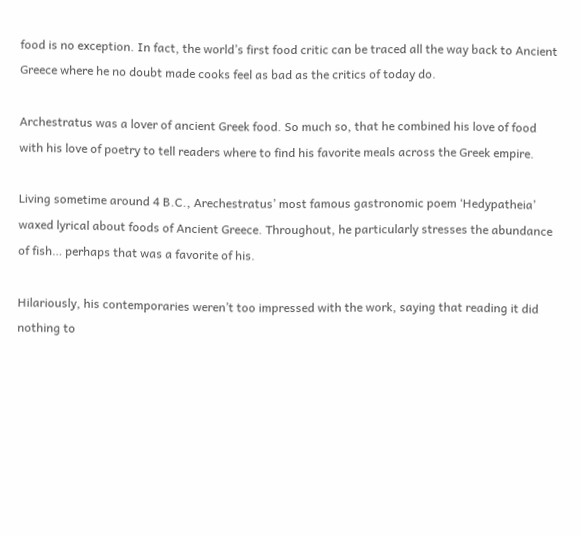food is no exception. In fact, the world’s first food critic can be traced all the way back to Ancient Greece where he no doubt made cooks feel as bad as the critics of today do.

Archestratus was a lover of ancient Greek food. So much so, that he combined his love of food with his love of poetry to tell readers where to find his favorite meals across the Greek empire.

Living sometime around 4 B.C., Arechestratus’ most famous gastronomic poem ‘Hedypatheia’ waxed lyrical about foods of Ancient Greece. Throughout, he particularly stresses the abundance of fish… perhaps that was a favorite of his.

Hilariously, his contemporaries weren’t too impressed with the work, saying that reading it did nothing to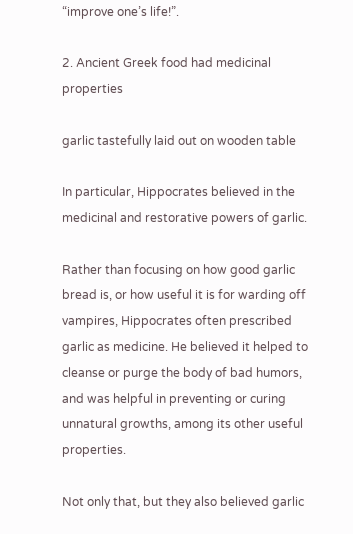“improve one’s life!”.

2. Ancient Greek food had medicinal properties

garlic tastefully laid out on wooden table

In particular, Hippocrates believed in the medicinal and restorative powers of garlic.

Rather than focusing on how good garlic bread is, or how useful it is for warding off vampires, Hippocrates often prescribed garlic as medicine. He believed it helped to cleanse or purge the body of bad humors, and was helpful in preventing or curing unnatural growths, among its other useful properties.

Not only that, but they also believed garlic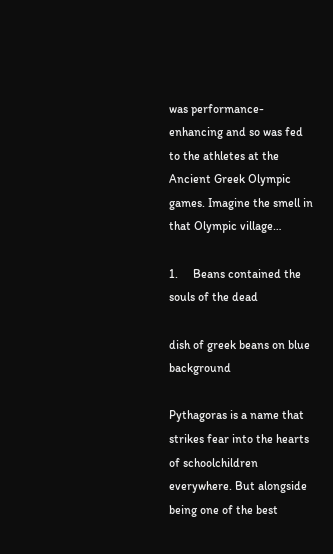was performance-enhancing and so was fed to the athletes at the Ancient Greek Olympic games. Imagine the smell in that Olympic village…

1.     Beans contained the souls of the dead

dish of greek beans on blue background

Pythagoras is a name that strikes fear into the hearts of schoolchildren everywhere. But alongside being one of the best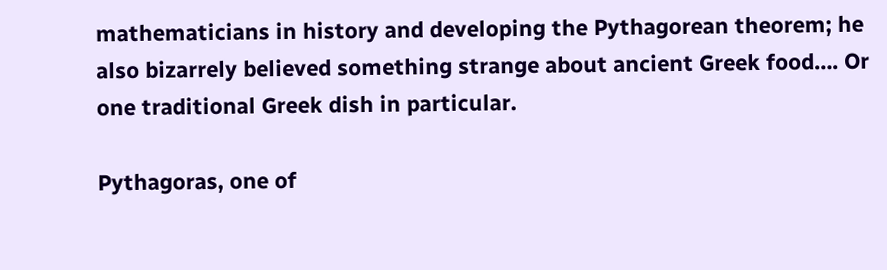mathematicians in history and developing the Pythagorean theorem; he also bizarrely believed something strange about ancient Greek food…. Or one traditional Greek dish in particular.

Pythagoras, one of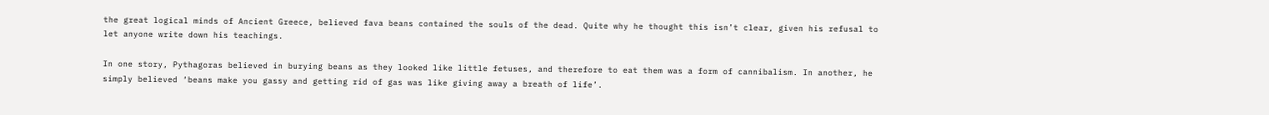the great logical minds of Ancient Greece, believed fava beans contained the souls of the dead. Quite why he thought this isn’t clear, given his refusal to let anyone write down his teachings.

In one story, Pythagoras believed in burying beans as they looked like little fetuses, and therefore to eat them was a form of cannibalism. In another, he simply believed ‘beans make you gassy and getting rid of gas was like giving away a breath of life’.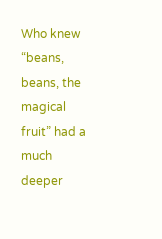Who knew “beans, beans, the magical fruit” had a much deeper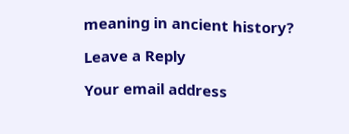meaning in ancient history?

Leave a Reply

Your email address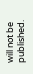will not be published.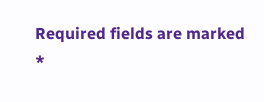Required fields are marked *